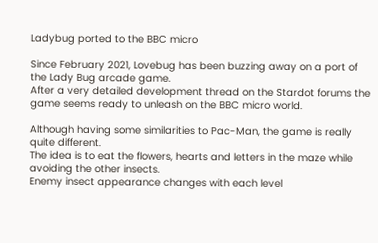Ladybug ported to the BBC micro

Since February 2021, Lovebug has been buzzing away on a port of the Lady Bug arcade game.
After a very detailed development thread on the Stardot forums the game seems ready to unleash on the BBC micro world.

Although having some similarities to Pac-Man, the game is really quite different.
The idea is to eat the flowers, hearts and letters in the maze while avoiding the other insects.
Enemy insect appearance changes with each level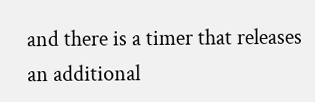and there is a timer that releases an additional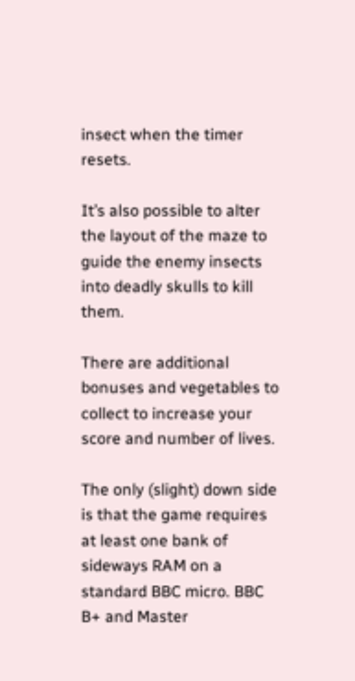insect when the timer resets.

It’s also possible to alter the layout of the maze to guide the enemy insects into deadly skulls to kill them.

There are additional bonuses and vegetables to collect to increase your score and number of lives.

The only (slight) down side is that the game requires at least one bank of sideways RAM on a standard BBC micro. BBC B+ and Master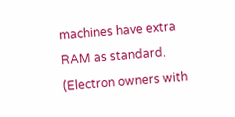machines have extra RAM as standard. (Electron owners with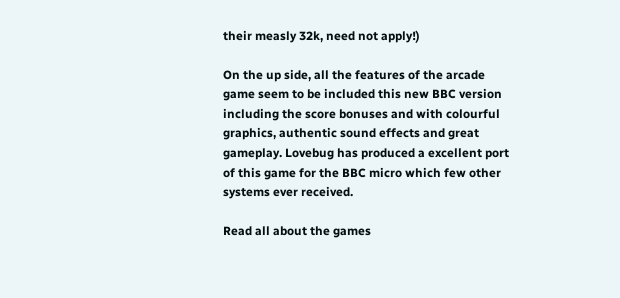their measly 32k, need not apply!)

On the up side, all the features of the arcade game seem to be included this new BBC version including the score bonuses and with colourful graphics, authentic sound effects and great gameplay. Lovebug has produced a excellent port of this game for the BBC micro which few other systems ever received.

Read all about the games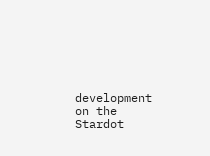development on the Stardot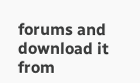forums and download it from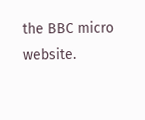the BBC micro website.